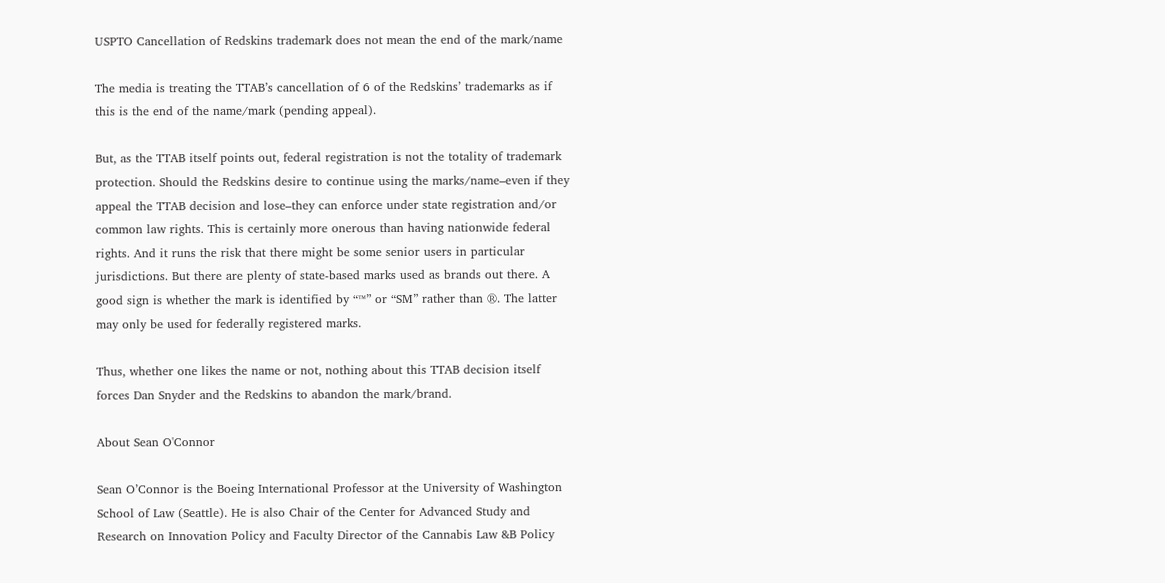USPTO Cancellation of Redskins trademark does not mean the end of the mark/name

The media is treating the TTAB’s cancellation of 6 of the Redskins’ trademarks as if this is the end of the name/mark (pending appeal).

But, as the TTAB itself points out, federal registration is not the totality of trademark protection. Should the Redskins desire to continue using the marks/name–even if they appeal the TTAB decision and lose–they can enforce under state registration and/or common law rights. This is certainly more onerous than having nationwide federal rights. And it runs the risk that there might be some senior users in particular jurisdictions. But there are plenty of state-based marks used as brands out there. A good sign is whether the mark is identified by “™” or “SM” rather than ®. The latter may only be used for federally registered marks.

Thus, whether one likes the name or not, nothing about this TTAB decision itself forces Dan Snyder and the Redskins to abandon the mark/brand.

About Sean O'Connor

Sean O’Connor is the Boeing International Professor at the University of Washington School of Law (Seattle). He is also Chair of the Center for Advanced Study and Research on Innovation Policy and Faculty Director of the Cannabis Law &B Policy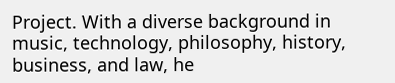Project. With a diverse background in music, technology, philosophy, history, business, and law, he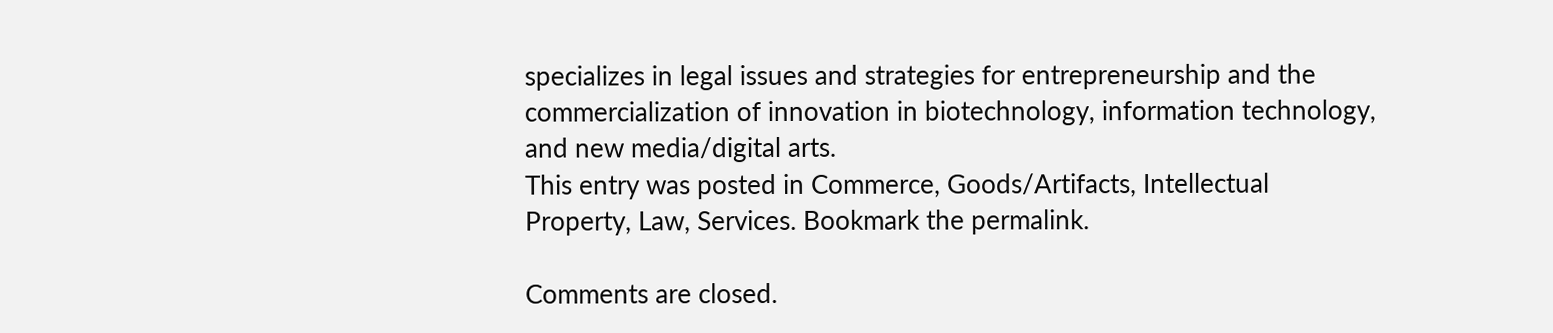specializes in legal issues and strategies for entrepreneurship and the commercialization of innovation in biotechnology, information technology, and new media/digital arts.
This entry was posted in Commerce, Goods/Artifacts, Intellectual Property, Law, Services. Bookmark the permalink.

Comments are closed.